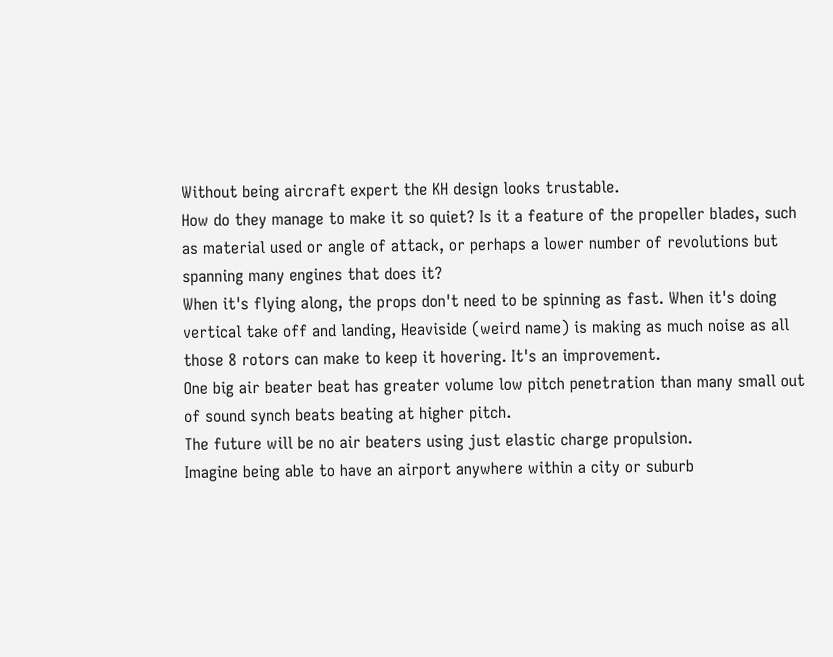Without being aircraft expert the KH design looks trustable.
How do they manage to make it so quiet? Is it a feature of the propeller blades, such as material used or angle of attack, or perhaps a lower number of revolutions but spanning many engines that does it?
When it's flying along, the props don't need to be spinning as fast. When it's doing vertical take off and landing, Heaviside (weird name) is making as much noise as all those 8 rotors can make to keep it hovering. It's an improvement.
One big air beater beat has greater volume low pitch penetration than many small out of sound synch beats beating at higher pitch.
The future will be no air beaters using just elastic charge propulsion.
Imagine being able to have an airport anywhere within a city or suburb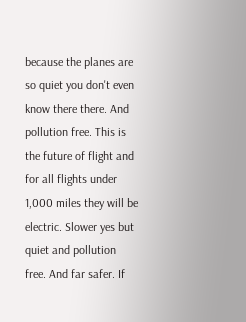because the planes are so quiet you don't even know there there. And pollution free. This is the future of flight and for all flights under 1,000 miles they will be electric. Slower yes but quiet and pollution free. And far safer. If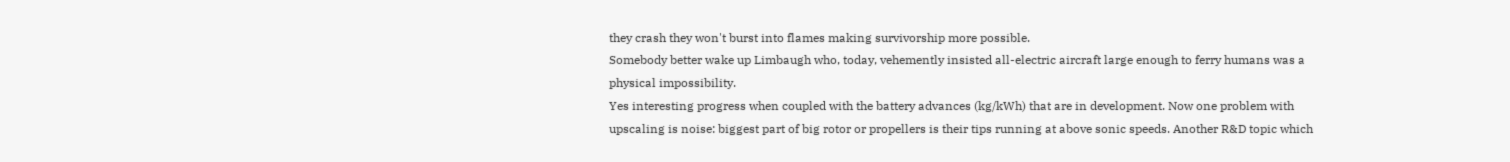they crash they won't burst into flames making survivorship more possible.
Somebody better wake up Limbaugh who, today, vehemently insisted all-electric aircraft large enough to ferry humans was a physical impossibility.
Yes interesting progress when coupled with the battery advances (kg/kWh) that are in development. Now one problem with upscaling is noise: biggest part of big rotor or propellers is their tips running at above sonic speeds. Another R&D topic which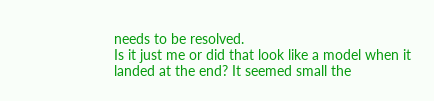needs to be resolved.
Is it just me or did that look like a model when it landed at the end? It seemed small the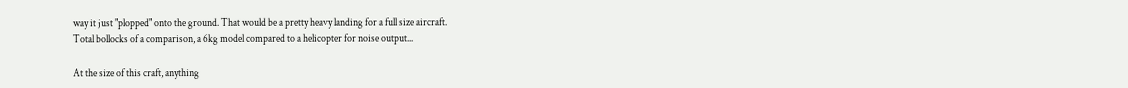way it just "plopped" onto the ground. That would be a pretty heavy landing for a full size aircraft.
Total bollocks of a comparison, a 6kg model compared to a helicopter for noise output...

At the size of this craft, anything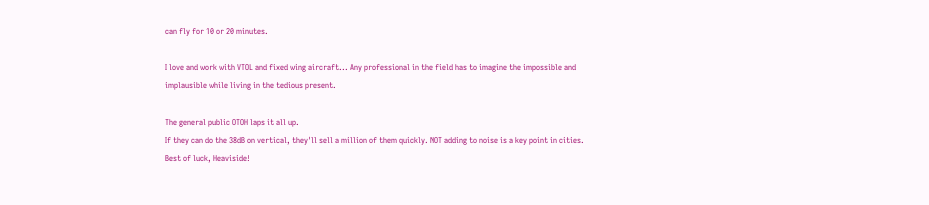can fly for 10 or 20 minutes.

I love and work with VTOL and fixed wing aircraft... Any professional in the field has to imagine the impossible and implausible while living in the tedious present.

The general public OTOH laps it all up.
If they can do the 38dB on vertical, they'll sell a million of them quickly. NOT adding to noise is a key point in cities. Best of luck, Heaviside!